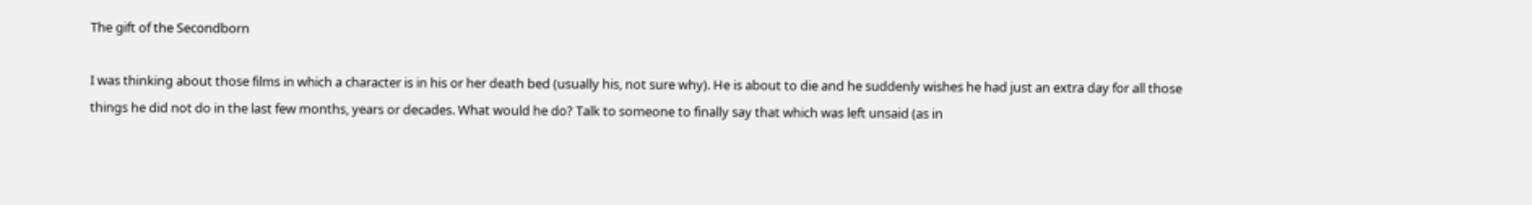The gift of the Secondborn

I was thinking about those films in which a character is in his or her death bed (usually his, not sure why). He is about to die and he suddenly wishes he had just an extra day for all those things he did not do in the last few months, years or decades. What would he do? Talk to someone to finally say that which was left unsaid (as in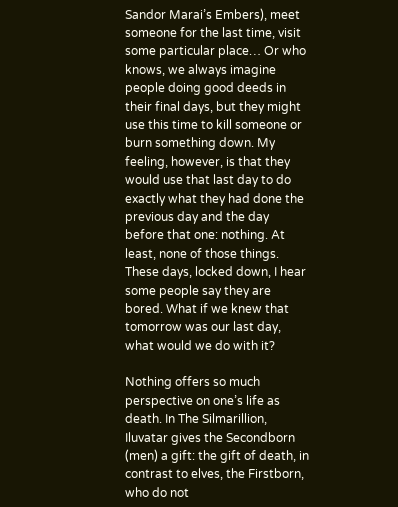Sandor Marai’s Embers), meet someone for the last time, visit some particular place… Or who knows, we always imagine people doing good deeds in their final days, but they might use this time to kill someone or burn something down. My feeling, however, is that they would use that last day to do exactly what they had done the previous day and the day before that one: nothing. At least, none of those things. These days, locked down, I hear some people say they are bored. What if we knew that tomorrow was our last day, what would we do with it?

Nothing offers so much perspective on one’s life as death. In The Silmarillion, Iluvatar gives the Secondborn (men) a gift: the gift of death, in contrast to elves, the Firstborn, who do not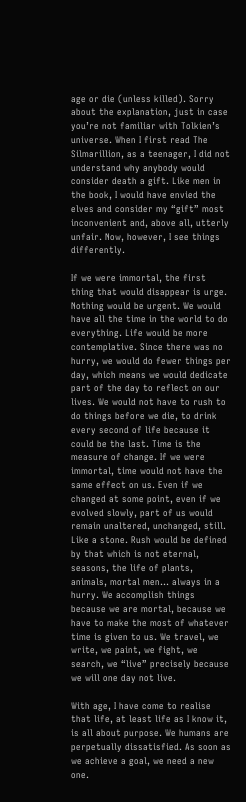age or die (unless killed). Sorry about the explanation, just in case you’re not familiar with Tolkien’s universe. When I first read The Silmarillion, as a teenager, I did not understand why anybody would consider death a gift. Like men in the book, I would have envied the elves and consider my “gift” most inconvenient and, above all, utterly unfair. Now, however, I see things differently.

If we were immortal, the first thing that would disappear is urge. Nothing would be urgent. We would have all the time in the world to do everything. Life would be more contemplative. Since there was no hurry, we would do fewer things per day, which means we would dedicate part of the day to reflect on our lives. We would not have to rush to do things before we die, to drink every second of life because it could be the last. Time is the measure of change. If we were immortal, time would not have the same effect on us. Even if we changed at some point, even if we evolved slowly, part of us would remain unaltered, unchanged, still. Like a stone. Rush would be defined by that which is not eternal, seasons, the life of plants, animals, mortal men… always in a hurry. We accomplish things because we are mortal, because we have to make the most of whatever time is given to us. We travel, we write, we paint, we fight, we search, we “live” precisely because we will one day not live.

With age, I have come to realise that life, at least life as I know it, is all about purpose. We humans are perpetually dissatisfied. As soon as we achieve a goal, we need a new one.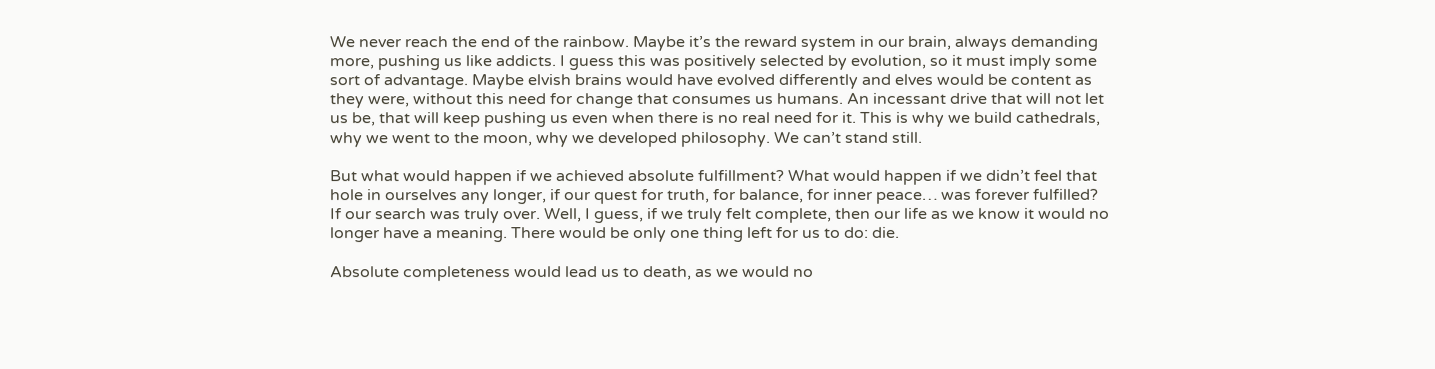We never reach the end of the rainbow. Maybe it’s the reward system in our brain, always demanding more, pushing us like addicts. I guess this was positively selected by evolution, so it must imply some sort of advantage. Maybe elvish brains would have evolved differently and elves would be content as they were, without this need for change that consumes us humans. An incessant drive that will not let us be, that will keep pushing us even when there is no real need for it. This is why we build cathedrals, why we went to the moon, why we developed philosophy. We can’t stand still.

But what would happen if we achieved absolute fulfillment? What would happen if we didn’t feel that hole in ourselves any longer, if our quest for truth, for balance, for inner peace… was forever fulfilled? If our search was truly over. Well, I guess, if we truly felt complete, then our life as we know it would no longer have a meaning. There would be only one thing left for us to do: die.

Absolute completeness would lead us to death, as we would no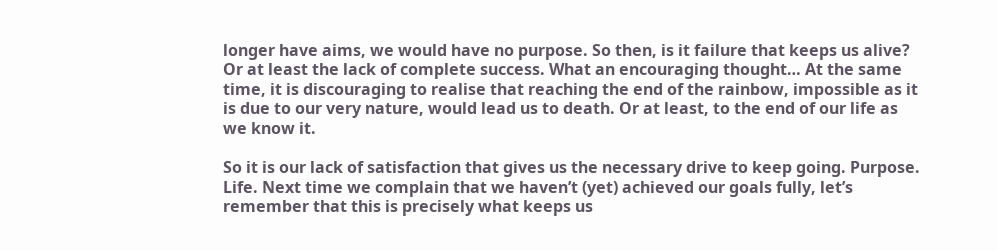longer have aims, we would have no purpose. So then, is it failure that keeps us alive? Or at least the lack of complete success. What an encouraging thought… At the same time, it is discouraging to realise that reaching the end of the rainbow, impossible as it is due to our very nature, would lead us to death. Or at least, to the end of our life as we know it.

So it is our lack of satisfaction that gives us the necessary drive to keep going. Purpose. Life. Next time we complain that we haven’t (yet) achieved our goals fully, let’s remember that this is precisely what keeps us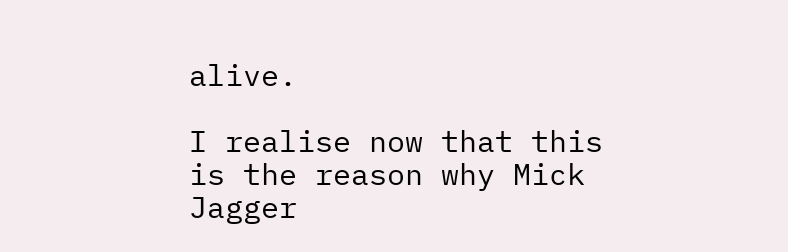alive.

I realise now that this is the reason why Mick Jagger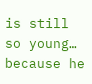is still so young… because he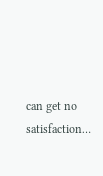can get no satisfaction…